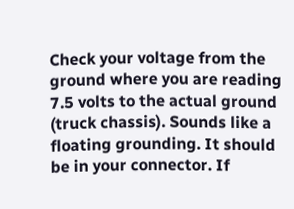Check your voltage from the ground where you are reading 7.5 volts to the actual ground (truck chassis). Sounds like a floating grounding. It should be in your connector. If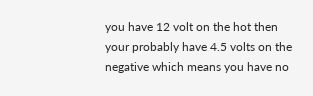you have 12 volt on the hot then your probably have 4.5 volts on the negative which means you have no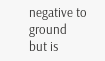negative to ground but is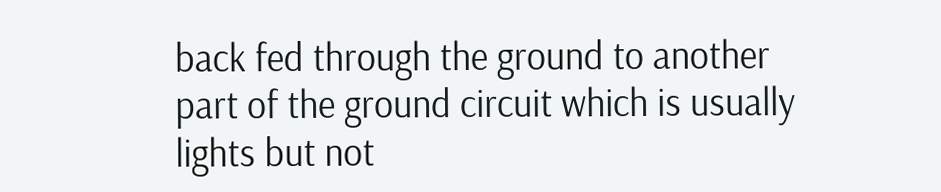back fed through the ground to another part of the ground circuit which is usually lights but not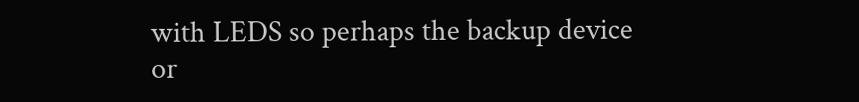with LEDS so perhaps the backup device or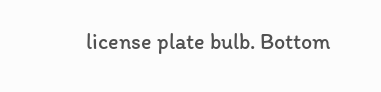license plate bulb. Bottom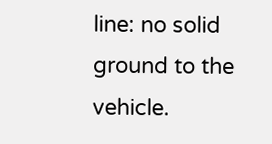line: no solid ground to the vehicle.